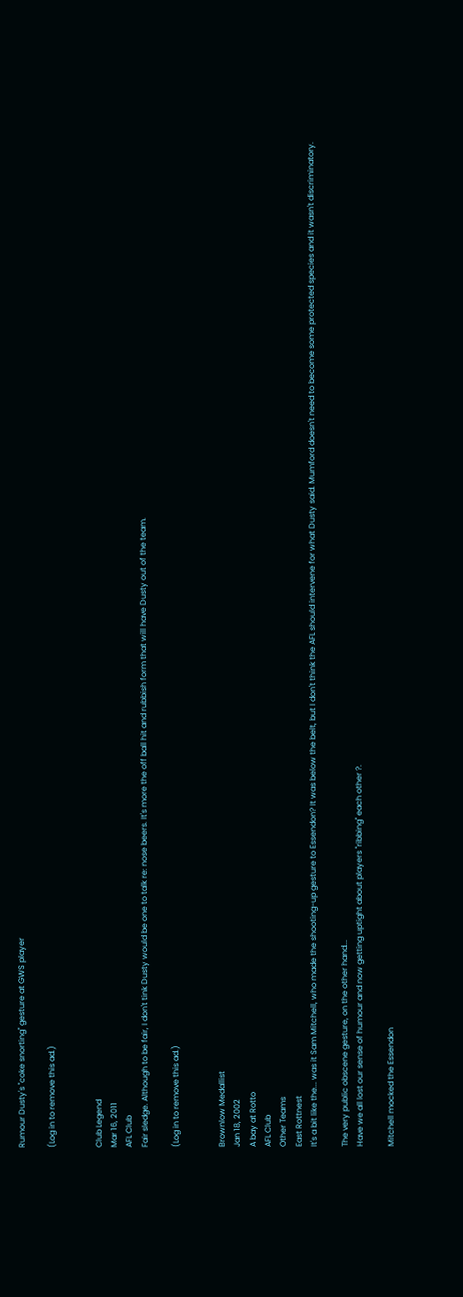Rumour Dusty's "coke snorting" gesture at GWS player

(Log in to remove this ad.)


Club Legend
Mar 16, 2011
AFL Club
Fair sledge. Although to be fair, I don't tink Dusty would be one to talk re: nose beers. It's more the off ball hit and rubbish form that will have Dusty out of the team.

(Log in to remove this ad.)


Brownlow Medallist
Jan 18, 2002
A bay at Rotto
AFL Club
Other Teams
East Rottnest
It's a bit like the... was it Sam Mitchell, who made the shooting-up gesture to Essendon? It was below the belt, but I don't think the AFL should intervene for what Dusty said. Mumford doesn't need to become some protected species and it wasn't discriminatory.

The very public obscene gesture, on the other hand...
Have we all lost our sense of humour and now getting uptight about players "ribbing" each other ?.

Mitchell mocked the Essendon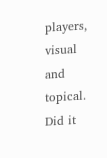players, visual and topical. Did it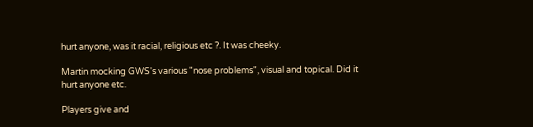hurt anyone, was it racial, religious etc ?. It was cheeky.

Martin mocking GWS's various "nose problems", visual and topical. Did it hurt anyone etc.

Players give and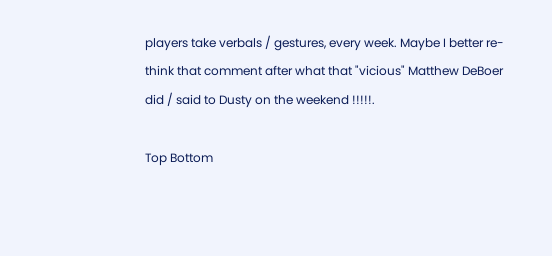players take verbals / gestures, every week. Maybe I better re-think that comment after what that "vicious" Matthew DeBoer did / said to Dusty on the weekend !!!!!.

Top Bottom